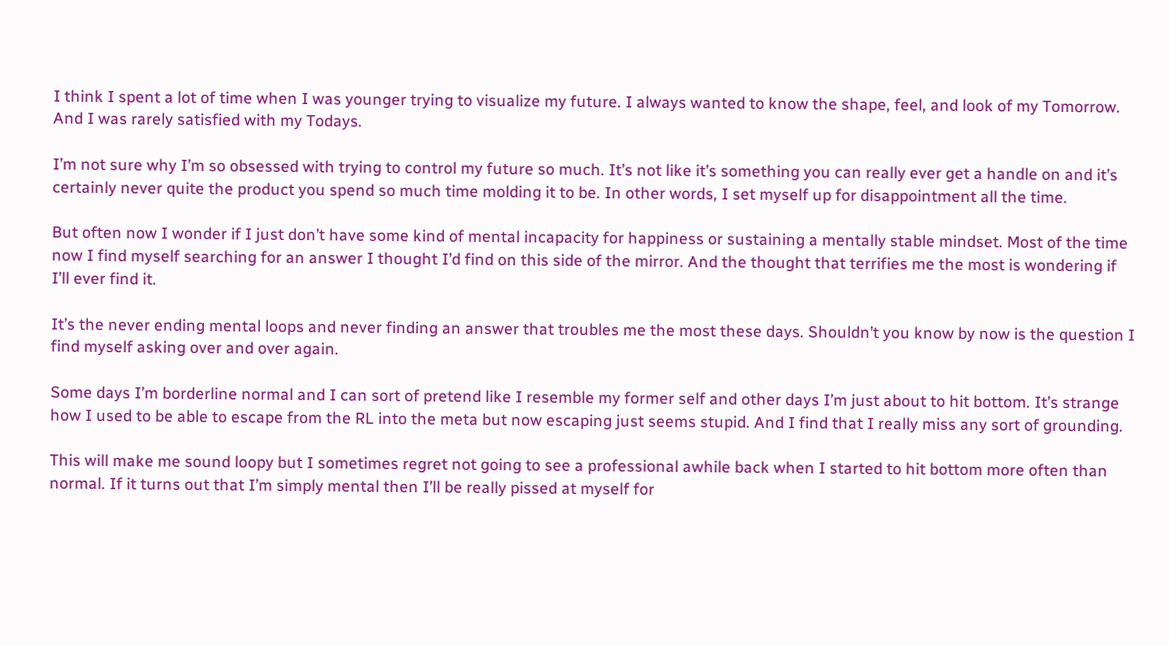I think I spent a lot of time when I was younger trying to visualize my future. I always wanted to know the shape, feel, and look of my Tomorrow. And I was rarely satisfied with my Todays.

I’m not sure why I’m so obsessed with trying to control my future so much. It’s not like it’s something you can really ever get a handle on and it’s certainly never quite the product you spend so much time molding it to be. In other words, I set myself up for disappointment all the time.

But often now I wonder if I just don’t have some kind of mental incapacity for happiness or sustaining a mentally stable mindset. Most of the time now I find myself searching for an answer I thought I’d find on this side of the mirror. And the thought that terrifies me the most is wondering if I’ll ever find it.

It’s the never ending mental loops and never finding an answer that troubles me the most these days. Shouldn’t you know by now is the question I find myself asking over and over again.

Some days I’m borderline normal and I can sort of pretend like I resemble my former self and other days I’m just about to hit bottom. It’s strange how I used to be able to escape from the RL into the meta but now escaping just seems stupid. And I find that I really miss any sort of grounding.

This will make me sound loopy but I sometimes regret not going to see a professional awhile back when I started to hit bottom more often than normal. If it turns out that I’m simply mental then I’ll be really pissed at myself for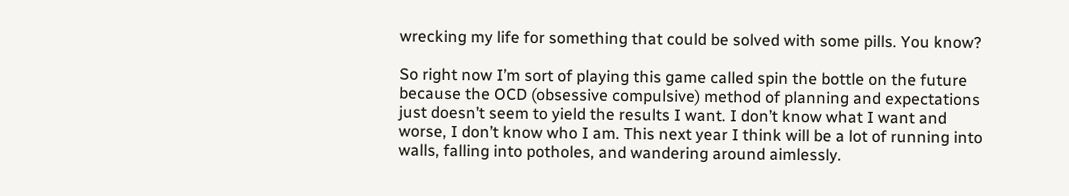wrecking my life for something that could be solved with some pills. You know?

So right now I’m sort of playing this game called spin the bottle on the future because the OCD (obsessive compulsive) method of planning and expectations just doesn’t seem to yield the results I want. I don’t know what I want and worse, I don’t know who I am. This next year I think will be a lot of running into walls, falling into potholes, and wandering around aimlessly.